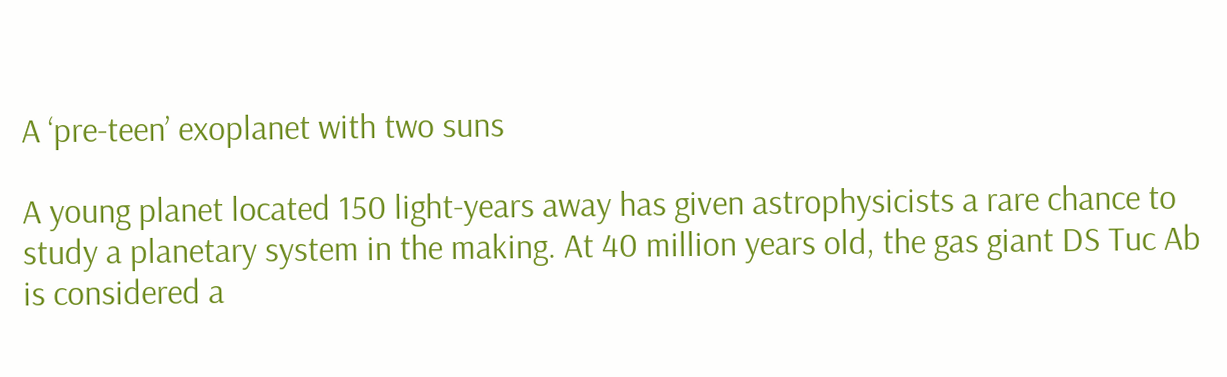A ‘pre-teen’ exoplanet with two suns

A young planet located 150 light-years away has given astrophysicists a rare chance to study a planetary system in the making. At 40 million years old, the gas giant DS Tuc Ab is considered a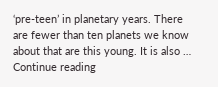‘pre-teen’ in planetary years. There are fewer than ten planets we know about that are this young. It is also … Continue reading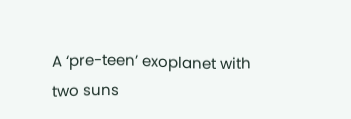A ‘pre-teen’ exoplanet with two suns